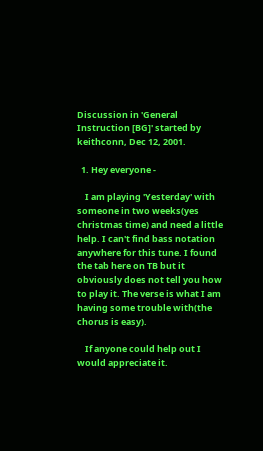Discussion in 'General Instruction [BG]' started by keithconn, Dec 12, 2001.

  1. Hey everyone -

    I am playing 'Yesterday' with someone in two weeks(yes christmas time) and need a little help. I can't find bass notation anywhere for this tune. I found the tab here on TB but it obviously does not tell you how to play it. The verse is what I am having some trouble with(the chorus is easy).

    If anyone could help out I would appreciate it.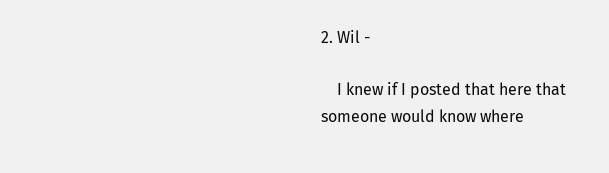2. Wil -

    I knew if I posted that here that someone would know where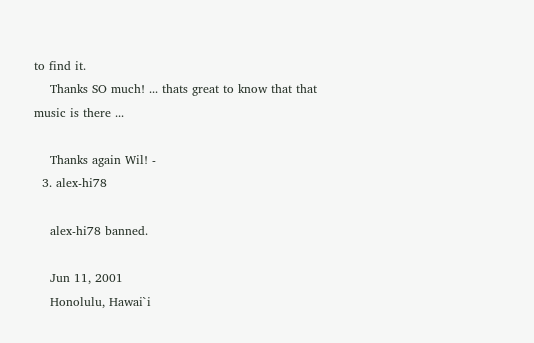to find it.
    Thanks SO much! ... thats great to know that that music is there ...

    Thanks again Wil! -
  3. alex-hi78

    alex-hi78 banned.

    Jun 11, 2001
    Honolulu, Hawai`i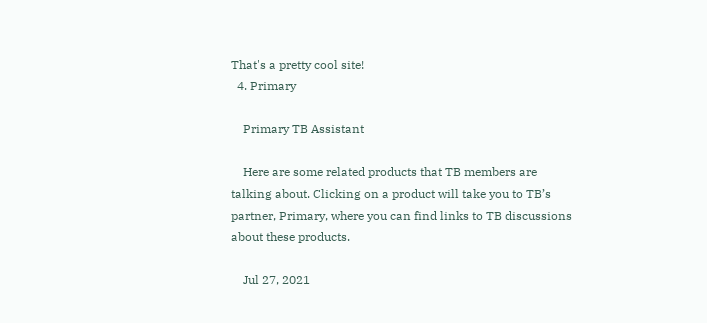That's a pretty cool site!
  4. Primary

    Primary TB Assistant

    Here are some related products that TB members are talking about. Clicking on a product will take you to TB’s partner, Primary, where you can find links to TB discussions about these products.

    Jul 27, 2021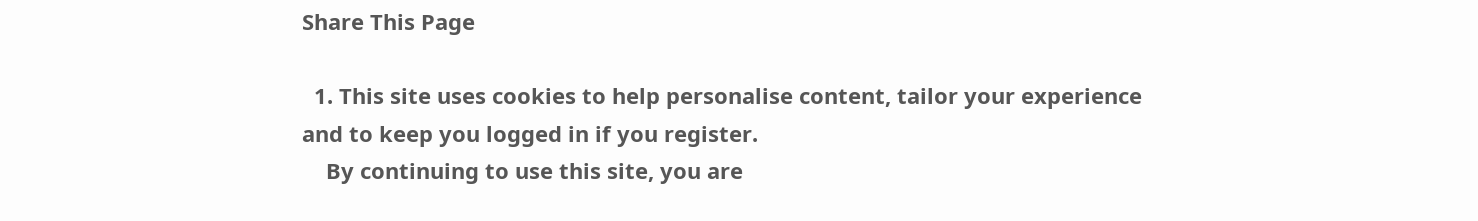Share This Page

  1. This site uses cookies to help personalise content, tailor your experience and to keep you logged in if you register.
    By continuing to use this site, you are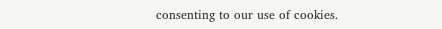consenting to our use of cookies.